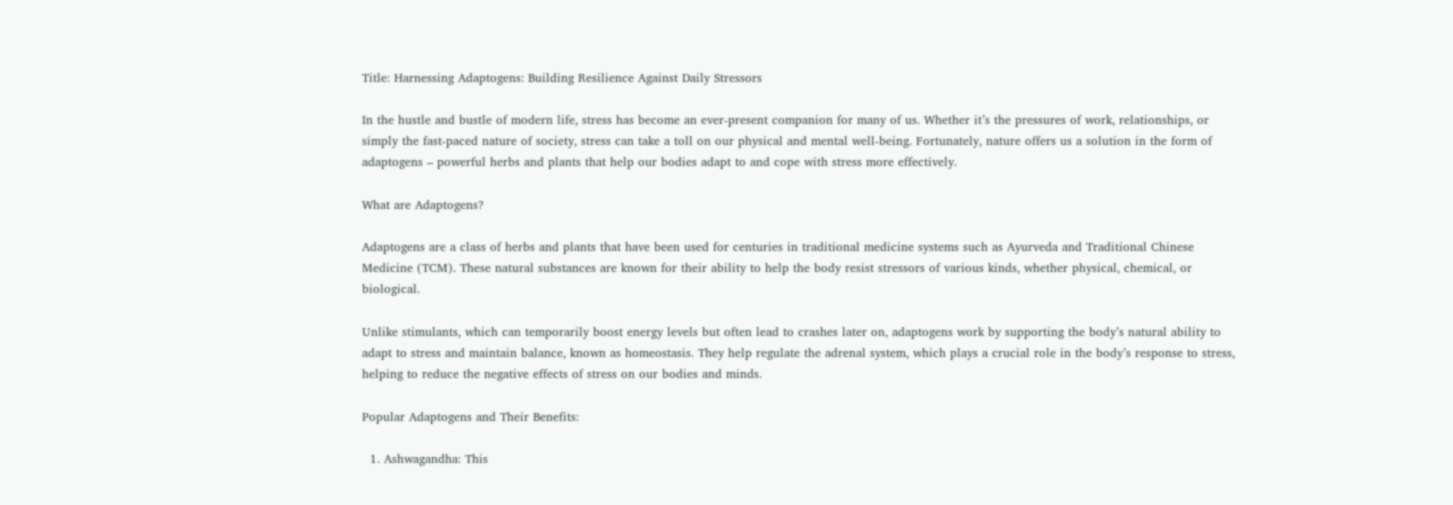Title: Harnessing Adaptogens: Building Resilience Against Daily Stressors

In the hustle and bustle of modern life, stress has become an ever-present companion for many of us. Whether it’s the pressures of work, relationships, or simply the fast-paced nature of society, stress can take a toll on our physical and mental well-being. Fortunately, nature offers us a solution in the form of adaptogens – powerful herbs and plants that help our bodies adapt to and cope with stress more effectively.

What are Adaptogens?

Adaptogens are a class of herbs and plants that have been used for centuries in traditional medicine systems such as Ayurveda and Traditional Chinese Medicine (TCM). These natural substances are known for their ability to help the body resist stressors of various kinds, whether physical, chemical, or biological.

Unlike stimulants, which can temporarily boost energy levels but often lead to crashes later on, adaptogens work by supporting the body’s natural ability to adapt to stress and maintain balance, known as homeostasis. They help regulate the adrenal system, which plays a crucial role in the body’s response to stress, helping to reduce the negative effects of stress on our bodies and minds.

Popular Adaptogens and Their Benefits:

  1. Ashwagandha: This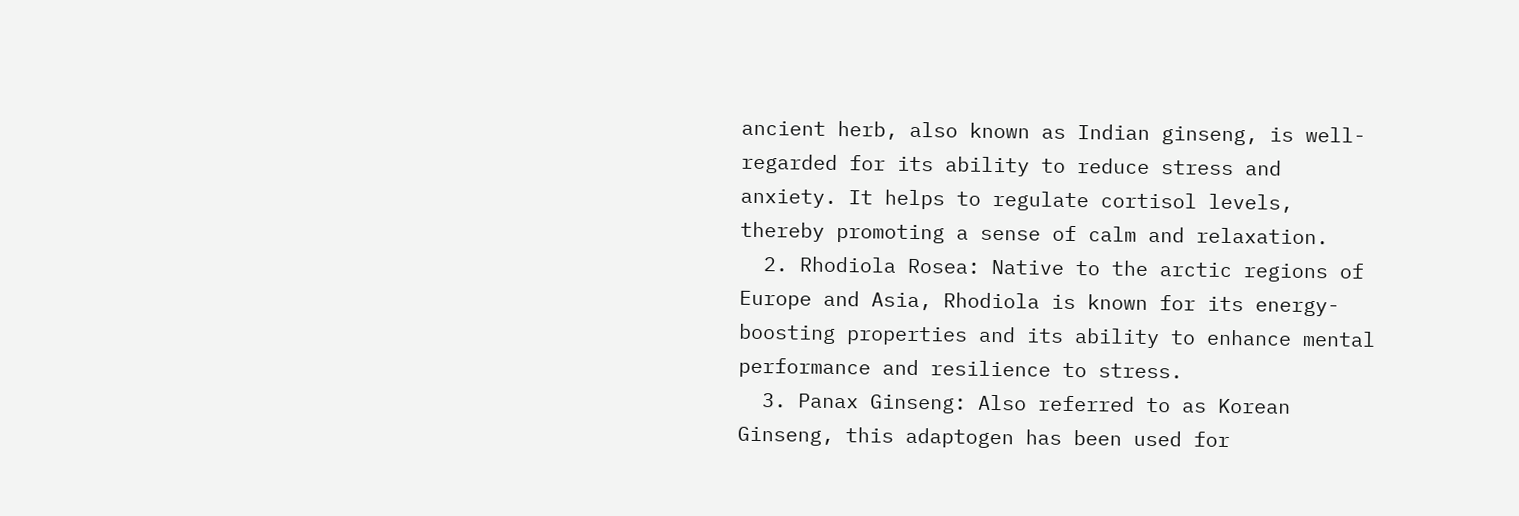ancient herb, also known as Indian ginseng, is well-regarded for its ability to reduce stress and anxiety. It helps to regulate cortisol levels, thereby promoting a sense of calm and relaxation.
  2. Rhodiola Rosea: Native to the arctic regions of Europe and Asia, Rhodiola is known for its energy-boosting properties and its ability to enhance mental performance and resilience to stress.
  3. Panax Ginseng: Also referred to as Korean Ginseng, this adaptogen has been used for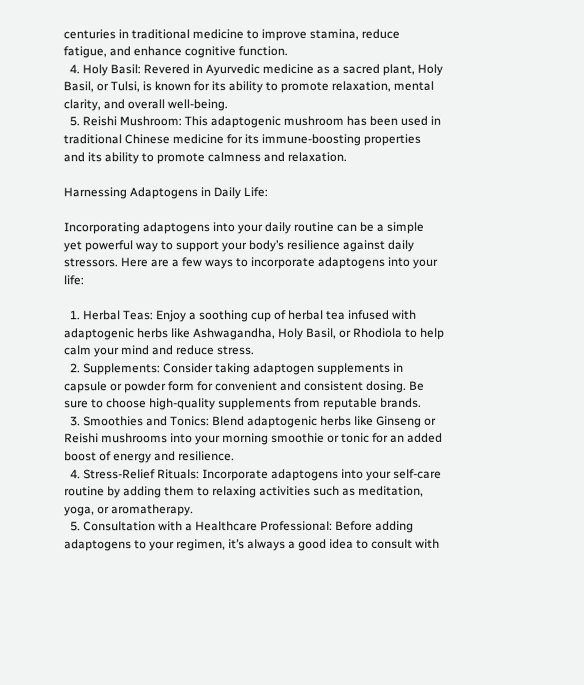centuries in traditional medicine to improve stamina, reduce fatigue, and enhance cognitive function.
  4. Holy Basil: Revered in Ayurvedic medicine as a sacred plant, Holy Basil, or Tulsi, is known for its ability to promote relaxation, mental clarity, and overall well-being.
  5. Reishi Mushroom: This adaptogenic mushroom has been used in traditional Chinese medicine for its immune-boosting properties and its ability to promote calmness and relaxation.

Harnessing Adaptogens in Daily Life:

Incorporating adaptogens into your daily routine can be a simple yet powerful way to support your body’s resilience against daily stressors. Here are a few ways to incorporate adaptogens into your life:

  1. Herbal Teas: Enjoy a soothing cup of herbal tea infused with adaptogenic herbs like Ashwagandha, Holy Basil, or Rhodiola to help calm your mind and reduce stress.
  2. Supplements: Consider taking adaptogen supplements in capsule or powder form for convenient and consistent dosing. Be sure to choose high-quality supplements from reputable brands.
  3. Smoothies and Tonics: Blend adaptogenic herbs like Ginseng or Reishi mushrooms into your morning smoothie or tonic for an added boost of energy and resilience.
  4. Stress-Relief Rituals: Incorporate adaptogens into your self-care routine by adding them to relaxing activities such as meditation, yoga, or aromatherapy.
  5. Consultation with a Healthcare Professional: Before adding adaptogens to your regimen, it’s always a good idea to consult with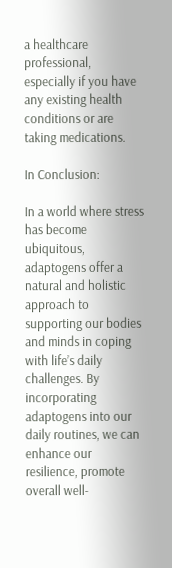a healthcare professional, especially if you have any existing health conditions or are taking medications.

In Conclusion:

In a world where stress has become ubiquitous, adaptogens offer a natural and holistic approach to supporting our bodies and minds in coping with life’s daily challenges. By incorporating adaptogens into our daily routines, we can enhance our resilience, promote overall well-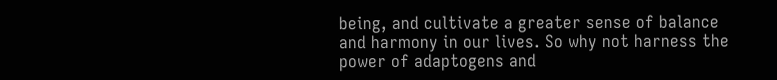being, and cultivate a greater sense of balance and harmony in our lives. So why not harness the power of adaptogens and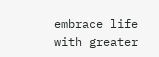embrace life with greater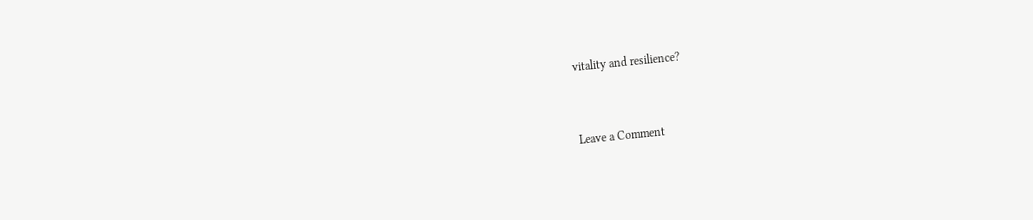vitality and resilience?


Leave a Comment